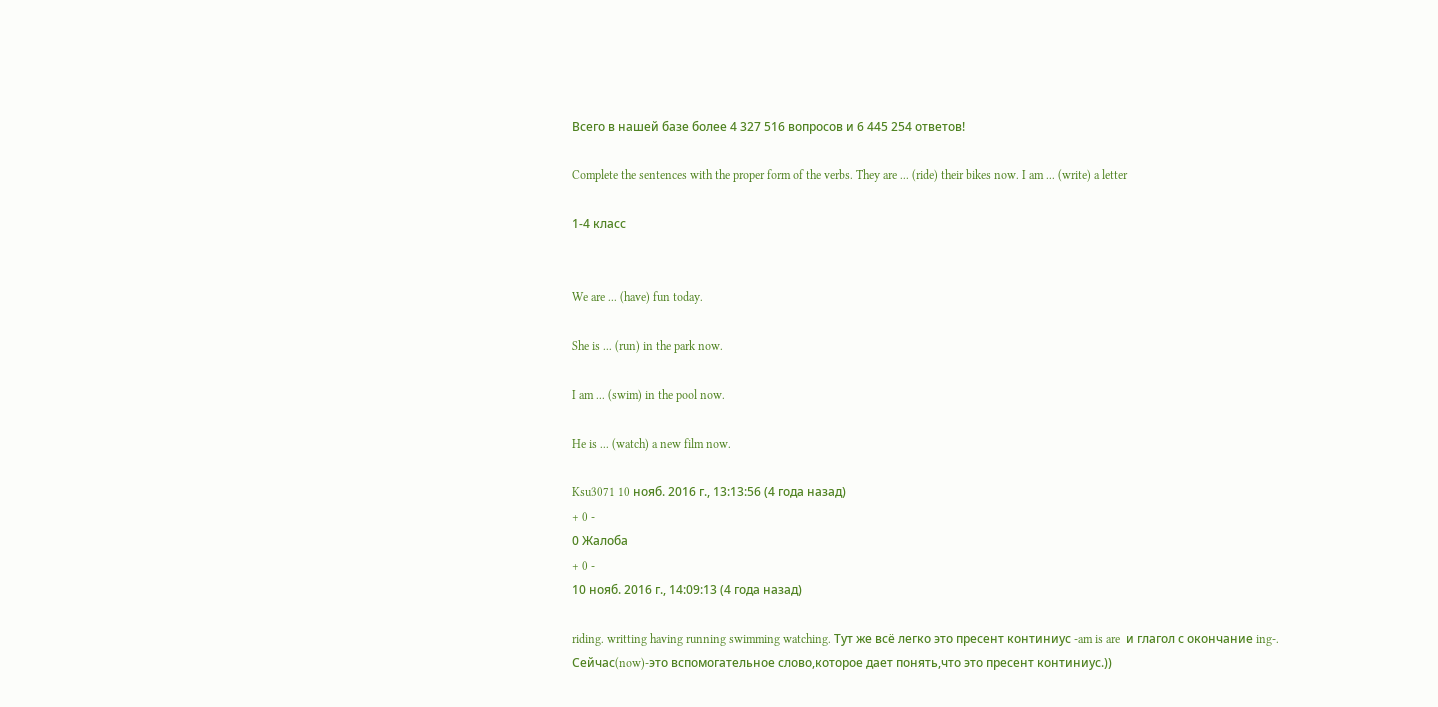Всего в нашей базе более 4 327 516 вопросов и 6 445 254 ответов!

Complete the sentences with the proper form of the verbs. They are ... (ride) their bikes now. I am ... (write) a letter

1-4 класс


We are ... (have) fun today.

She is ... (run) in the park now.

I am ... (swim) in the pool now.

He is ... (watch) a new film now.

Ksu3071 10 нояб. 2016 г., 13:13:56 (4 года назад)
+ 0 -
0 Жалоба
+ 0 -
10 нояб. 2016 г., 14:09:13 (4 года назад)

riding. writting having running swimming watching. Тут же всё легко это пресент континиус -am is are  и глагол с окончание ing-. Сейчас(now)-это вспомогательное слово,которое дает понять,что это пресент континиус.))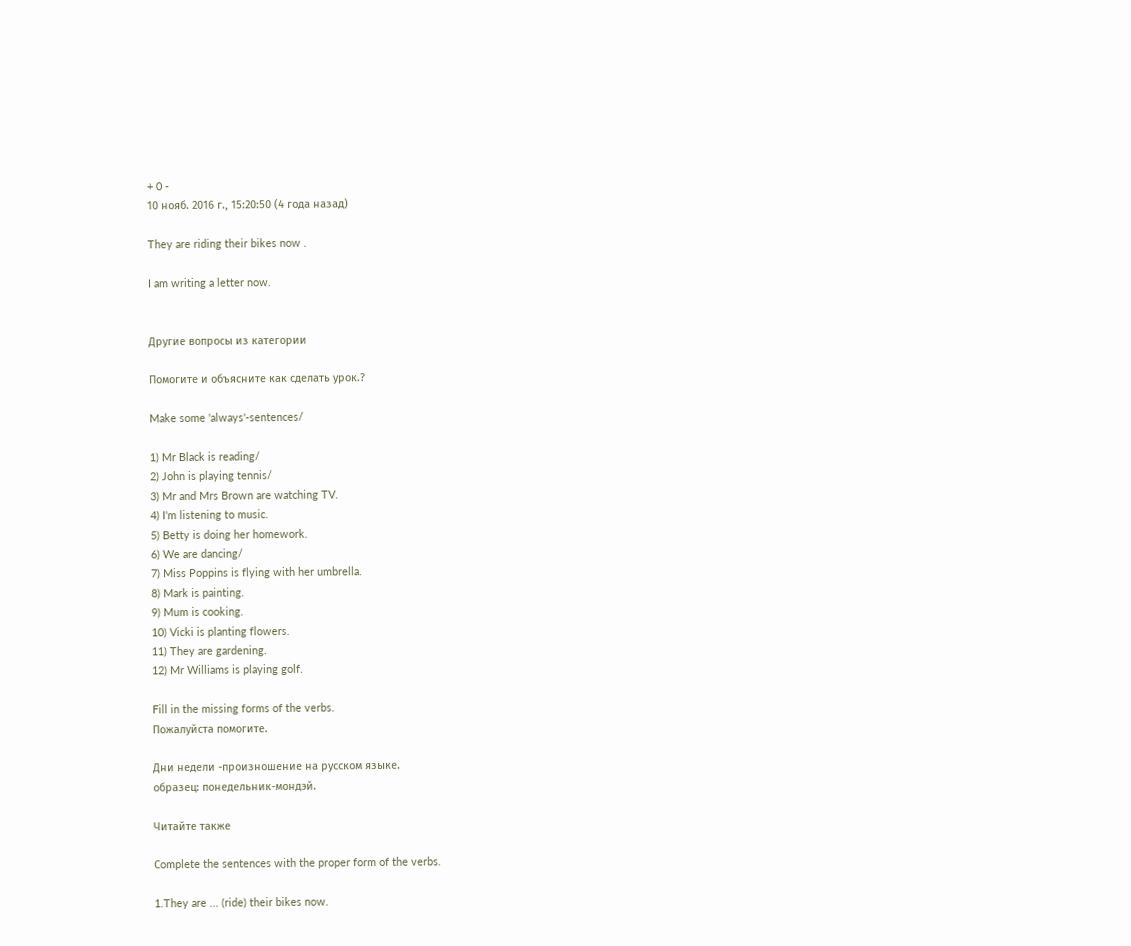+ 0 -
10 нояб. 2016 г., 15:20:50 (4 года назад)

They are riding their bikes now .

I am writing a letter now.


Другие вопросы из категории

Помогите и объясните как сделать урок.?

Make some 'always'-sentences/

1) Mr Black is reading/
2) John is playing tennis/
3) Mr and Mrs Brown are watching TV.
4) I'm listening to music.
5) Betty is doing her homework.
6) We are dancing/
7) Miss Poppins is flying with her umbrella.
8) Mark is painting.
9) Mum is cooking.
10) Vicki is planting flowers.
11) They are gardening.
12) Mr Williams is playing golf.

Fill in the missing forms of the verbs.
Пожалуйста помогите.

Дни недели -произношение на русском языке.
образец: понедельник-мондэй.

Читайте также

Сomplete the sentences with the proper form of the verbs.

1.They are ... (ride) their bikes now.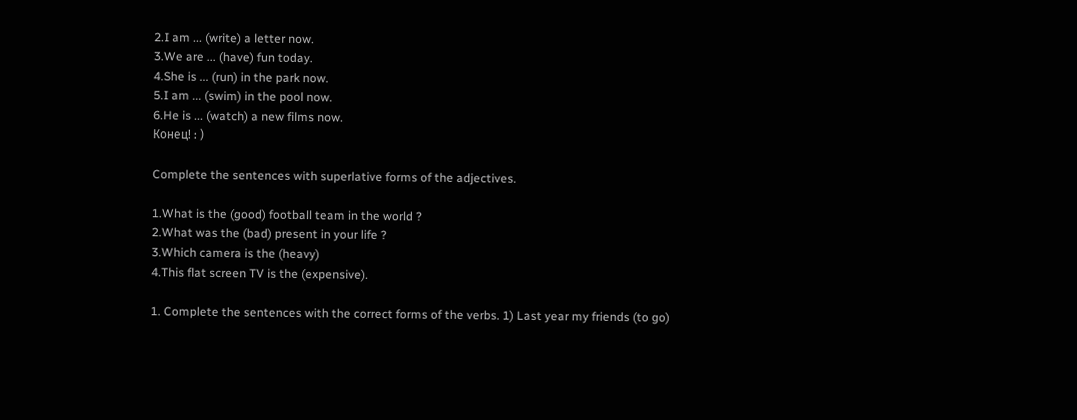2.I am ... (write) a letter now.
3.We are ... (have) fun today.
4.She is ... (run) in the park now.
5.I am ... (swim) in the pool now.
6.He is ... (watch) a new films now.
Конец! : )

Complete the sentences with superlative forms of the adjectives.

1.What is the (good) football team in the world ?
2.What was the (bad) present in your life ?
3.Which camera is the (heavy)
4.This flat screen TV is the (expensive).

1. Complete the sentences with the correct forms of the verbs. 1) Last year my friends (to go)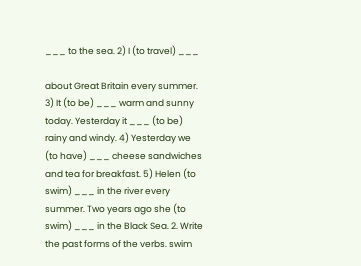___ to the sea. 2) I (to travel) ___

about Great Britain every summer. 3) It (to be) ___ warm and sunny today. Yesterday it ___ (to be) rainy and windy. 4) Yesterday we (to have) ___ cheese sandwiches and tea for breakfast. 5) Helen (to swim) ___ in the river every summer. Two years ago she (to swim) ___ in the Black Sea. 2. Write the past forms of the verbs. swim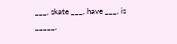___, skate ___, have ___, is _____,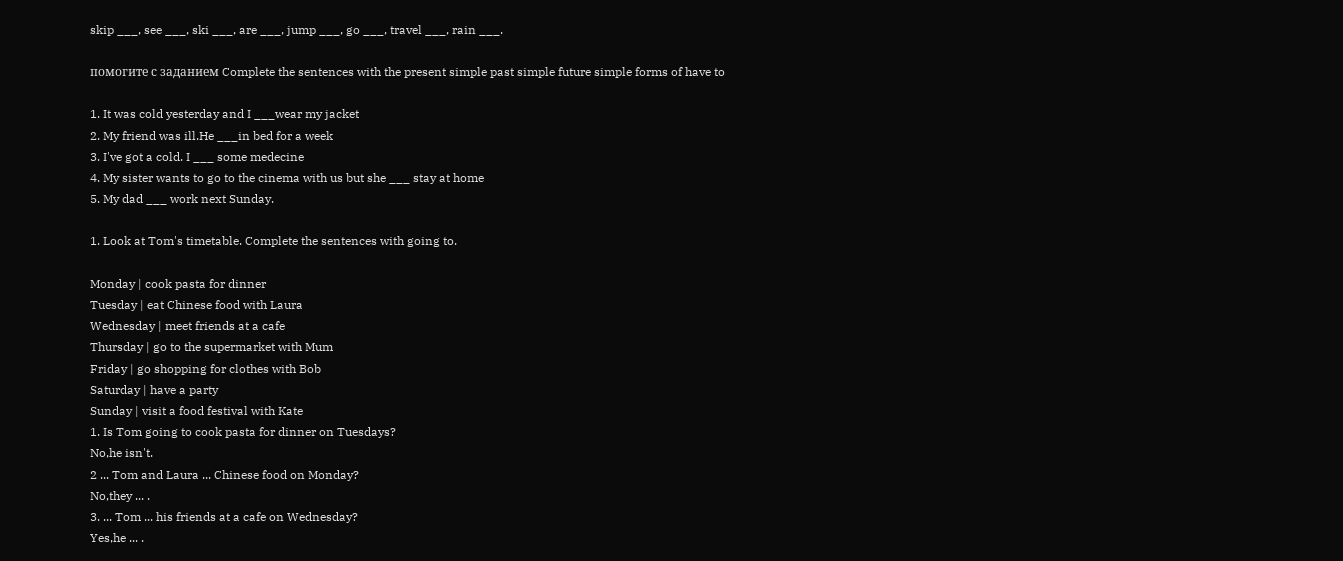skip ___, see ___, ski ___, are ___, jump ___, go ___, travel ___, rain ___.

помогите с заданием Complete the sentences with the present simple past simple future simple forms of have to

1. It was cold yesterday and I ___wear my jacket
2. My friend was ill.He ___in bed for a week
3. I've got a cold. I ___ some medecine
4. My sister wants to go to the cinema with us but she ___ stay at home
5. My dad ___ work next Sunday.

1. Look at Tom's timetable. Complete the sentences with going to.

Monday | cook pasta for dinner
Tuesday | eat Chinese food with Laura
Wednesday | meet friends at a cafe
Thursday | go to the supermarket with Mum
Friday | go shopping for clothes with Bob
Saturday | have a party
Sunday | visit a food festival with Kate
1. Is Tom going to cook pasta for dinner on Tuesdays?
No,he isn't.
2 ... Tom and Laura ... Chinese food on Monday?
No,they ... .
3. ... Tom ... his friends at a cafe on Wednesday?
Yes,he ... .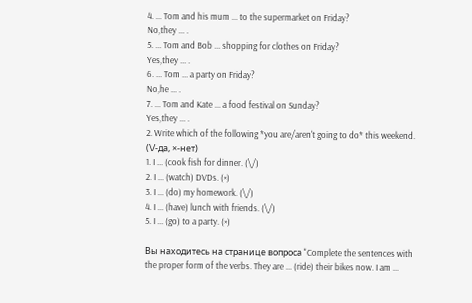4. ... Tom and his mum ... to the supermarket on Friday?
No,they ... .
5. ... Tom and Bob ... shopping for clothes on Friday?
Yes,they ... .
6. ... Tom ... a party on Friday?
No,he ... .
7. ... Tom and Kate ... a food festival on Sunday?
Yes,they ... .
2. Write which of the following *you are/aren't going to do* this weekend.
(\/-да, ×-нет)
1. I ... (cook fish for dinner. (\/)
2. I ... (watch) DVDs. (×)
3. I ... (do) my homework. (\/)
4. I ... (have) lunch with friends. (\/)
5. I ... (go) to a party. (×)

Вы находитесь на странице вопроса "Complete the sentences with the proper form of the verbs. They are ... (ride) their bikes now. I am ...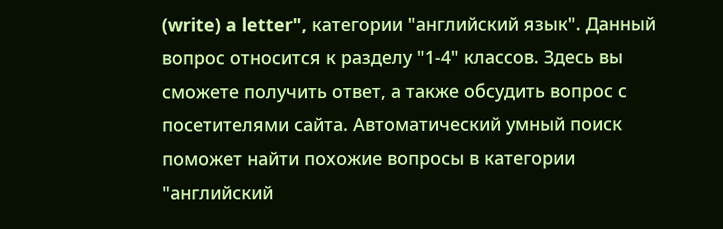(write) a letter", категории "английский язык". Данный вопрос относится к разделу "1-4" классов. Здесь вы сможете получить ответ, а также обсудить вопрос с посетителями сайта. Автоматический умный поиск поможет найти похожие вопросы в категории "английский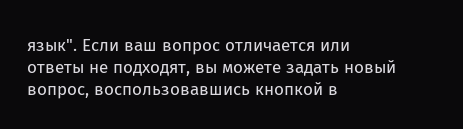язык". Если ваш вопрос отличается или ответы не подходят, вы можете задать новый вопрос, воспользовавшись кнопкой в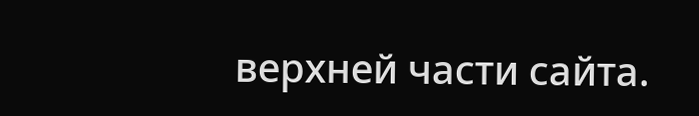верхней части сайта.